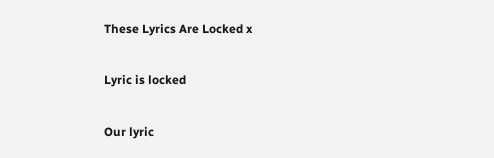These Lyrics Are Locked x

Lyric is locked

Our lyric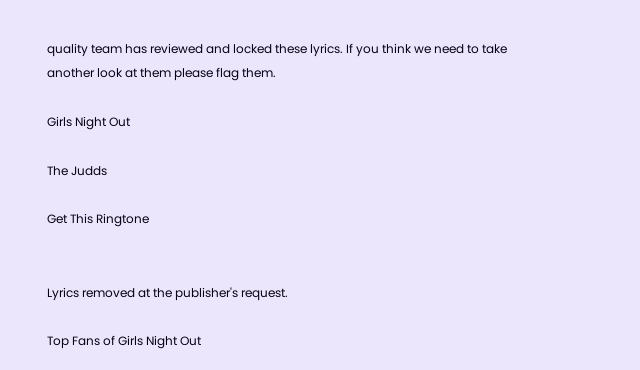quality team has reviewed and locked these lyrics. If you think we need to take another look at them please flag them.

Girls Night Out

The Judds

Get This Ringtone


Lyrics removed at the publisher's request.

Top Fans of Girls Night Out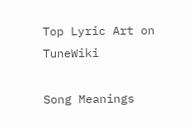Top Lyric Art on TuneWiki

Song Meanings